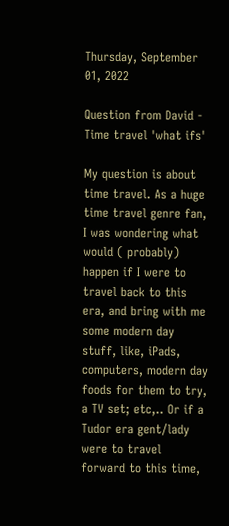Thursday, September 01, 2022

Question from David - Time travel 'what ifs'

My question is about time travel. As a huge time travel genre fan, I was wondering what would ( probably) happen if I were to travel back to this era, and bring with me some modern day stuff, like, iPads, computers, modern day foods for them to try, a TV set; etc,.. Or if a Tudor era gent/lady were to travel forward to this time,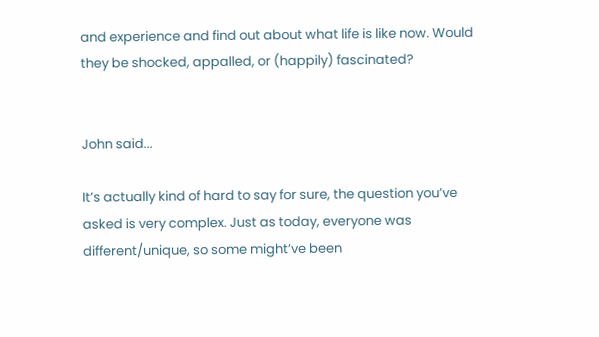and experience and find out about what life is like now. Would they be shocked, appalled, or (happily) fascinated?


John said...

It’s actually kind of hard to say for sure, the question you’ve asked is very complex. Just as today, everyone was different/unique, so some might’ve been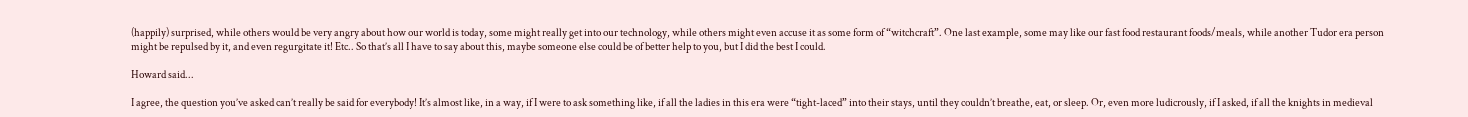(happily) surprised, while others would be very angry about how our world is today, some might really get into our technology, while others might even accuse it as some form of “witchcraft”. One last example, some may like our fast food restaurant foods/meals, while another Tudor era person might be repulsed by it, and even regurgitate it! Etc.. So that’s all I have to say about this, maybe someone else could be of better help to you, but I did the best I could.

Howard said...

I agree, the question you’ve asked can’t really be said for everybody! It’s almost like, in a way, if I were to ask something like, if all the ladies in this era were “tight-laced” into their stays, until they couldn’t breathe, eat, or sleep. Or, even more ludicrously, if I asked, if all the knights in medieval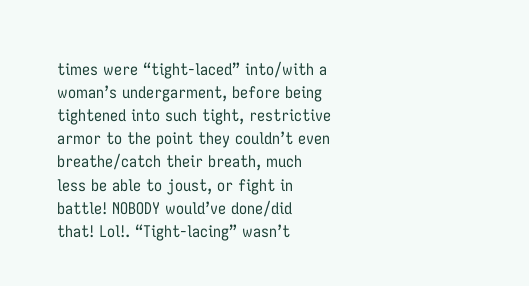times were “tight-laced” into/with a woman’s undergarment, before being tightened into such tight, restrictive armor to the point they couldn’t even breathe/catch their breath, much less be able to joust, or fight in battle! NOBODY would’ve done/did that! Lol!. “Tight-lacing” wasn’t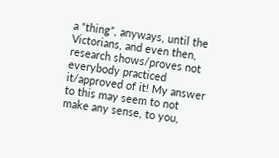a “thing”, anyways, until the Victorians, and even then, research shows/proves not everybody practiced it/approved of it! My answer to this may seem to not make any sense, to you,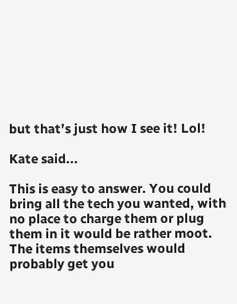but that’s just how I see it! Lol!

Kate said...

This is easy to answer. You could bring all the tech you wanted, with no place to charge them or plug them in it would be rather moot. The items themselves would probably get you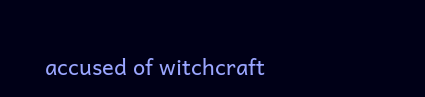accused of witchcraft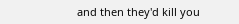and then they'd kill you